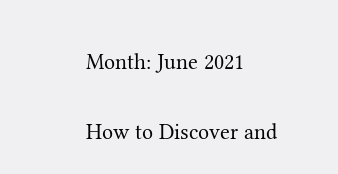Month: June 2021

How to Discover and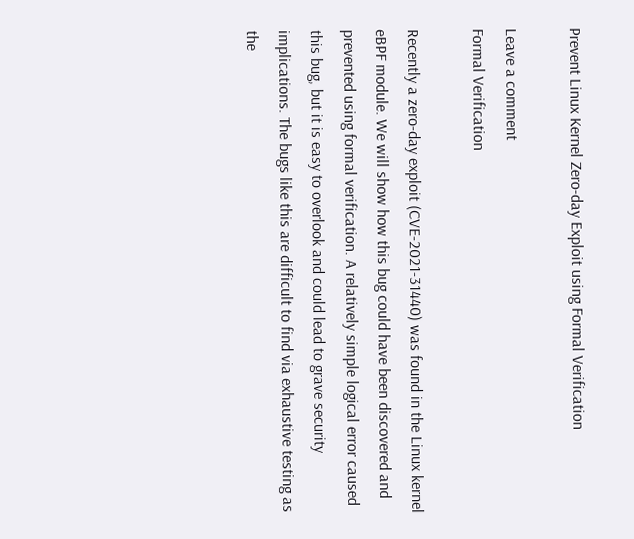Prevent Linux Kernel Zero-day Exploit using Formal Verification

Leave a comment
Formal Verification

Recently a zero-day exploit (CVE-2021-31440) was found in the Linux kernel eBPF module. We will show how this bug could have been discovered and prevented using formal verification. A relatively simple logical error caused this bug, but it is easy to overlook and could lead to grave security implications. The bugs like this are difficult to find via exhaustive testing as the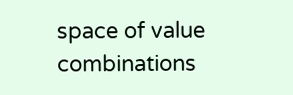space of value combinations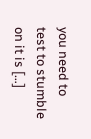you need to test to stumble on it is […]